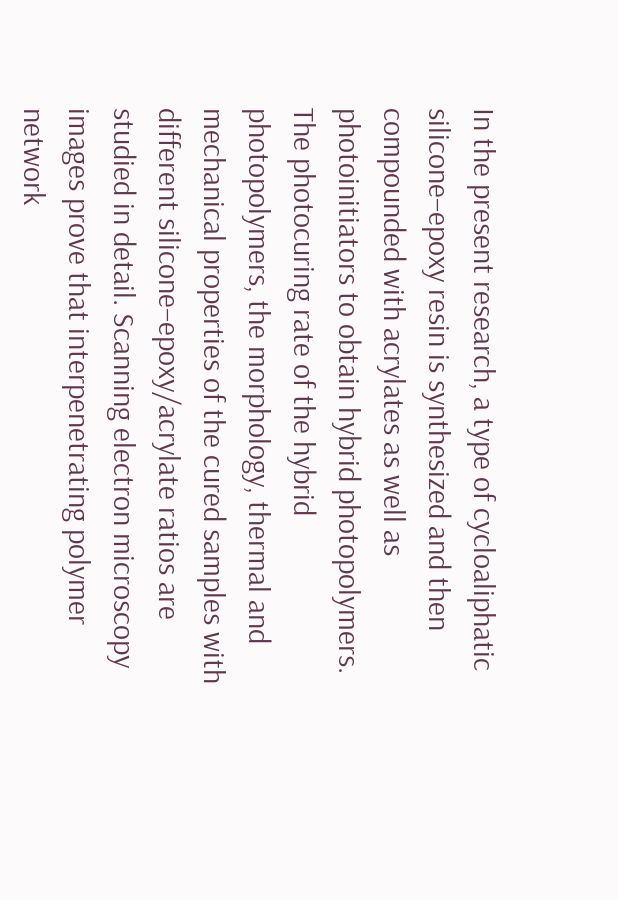In the present research, a type of cycloaliphatic silicone–epoxy resin is synthesized and then compounded with acrylates as well as photoinitiators to obtain hybrid photopolymers. The photocuring rate of the hybrid photopolymers, the morphology, thermal and mechanical properties of the cured samples with different silicone–epoxy/acrylate ratios are studied in detail. Scanning electron microscopy images prove that interpenetrating polymer network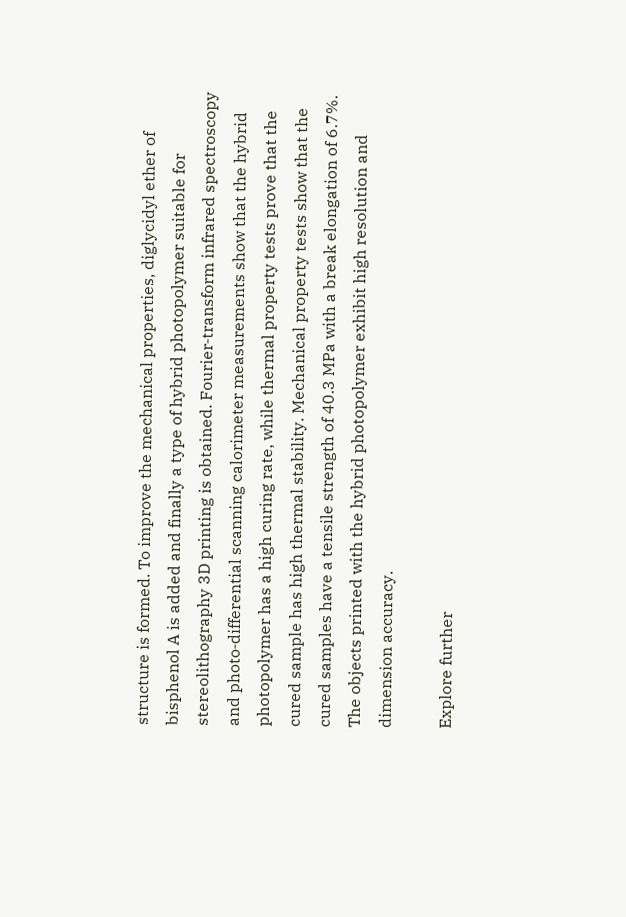structure is formed. To improve the mechanical properties, diglycidyl ether of bisphenol A is added and finally a type of hybrid photopolymer suitable for stereolithography 3D printing is obtained. Fourier‐transform infrared spectroscopy and photo‐differential scanning calorimeter measurements show that the hybrid photopolymer has a high curing rate, while thermal property tests prove that the cured sample has high thermal stability. Mechanical property tests show that the cured samples have a tensile strength of 40.3 MPa with a break elongation of 6.7%. The objects printed with the hybrid photopolymer exhibit high resolution and dimension accuracy.

Explore further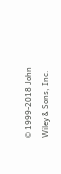© 1999-2018 John Wiley & Sons, Inc.